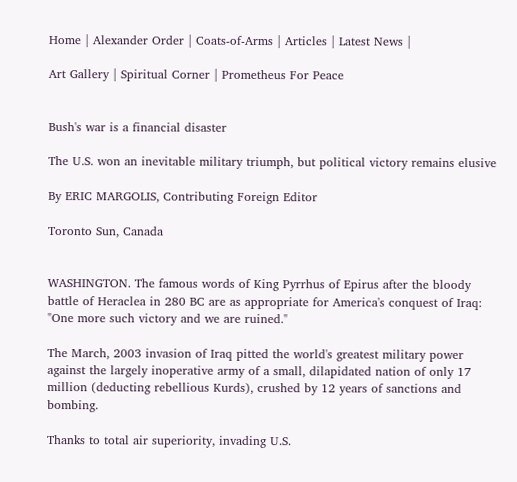Home | Alexander Order | Coats-of-Arms | Articles | Latest News |

Art Gallery | Spiritual Corner | Prometheus For Peace


Bush's war is a financial disaster

The U.S. won an inevitable military triumph, but political victory remains elusive

By ERIC MARGOLIS, Contributing Foreign Editor

Toronto Sun, Canada


WASHINGTON. The famous words of King Pyrrhus of Epirus after the bloody battle of Heraclea in 280 BC are as appropriate for America's conquest of Iraq: "One more such victory and we are ruined."

The March, 2003 invasion of Iraq pitted the world's greatest military power against the largely inoperative army of a small, dilapidated nation of only 17 million (deducting rebellious Kurds), crushed by 12 years of sanctions and bombing.

Thanks to total air superiority, invading U.S.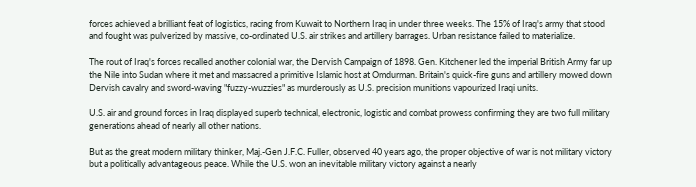forces achieved a brilliant feat of logistics, racing from Kuwait to Northern Iraq in under three weeks. The 15% of Iraq's army that stood and fought was pulverized by massive, co-ordinated U.S. air strikes and artillery barrages. Urban resistance failed to materialize.

The rout of Iraq's forces recalled another colonial war, the Dervish Campaign of 1898. Gen. Kitchener led the imperial British Army far up the Nile into Sudan where it met and massacred a primitive Islamic host at Omdurman. Britain's quick-fire guns and artillery mowed down Dervish cavalry and sword-waving "fuzzy-wuzzies" as murderously as U.S. precision munitions vapourized Iraqi units.

U.S. air and ground forces in Iraq displayed superb technical, electronic, logistic and combat prowess confirming they are two full military generations ahead of nearly all other nations.

But as the great modern military thinker, Maj.-Gen J.F.C. Fuller, observed 40 years ago, the proper objective of war is not military victory but a politically advantageous peace. While the U.S. won an inevitable military victory against a nearly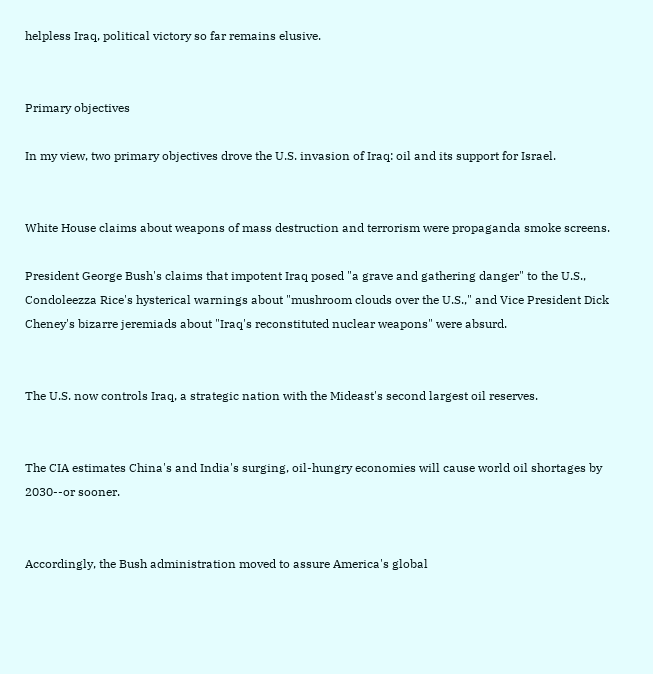helpless Iraq, political victory so far remains elusive.


Primary objectives

In my view, two primary objectives drove the U.S. invasion of Iraq: oil and its support for Israel.


White House claims about weapons of mass destruction and terrorism were propaganda smoke screens.

President George Bush's claims that impotent Iraq posed "a grave and gathering danger" to the U.S., Condoleezza Rice's hysterical warnings about "mushroom clouds over the U.S.," and Vice President Dick Cheney's bizarre jeremiads about "Iraq's reconstituted nuclear weapons" were absurd.


The U.S. now controls Iraq, a strategic nation with the Mideast's second largest oil reserves.


The CIA estimates China's and India's surging, oil-hungry economies will cause world oil shortages by 2030--or sooner.


Accordingly, the Bush administration moved to assure America's global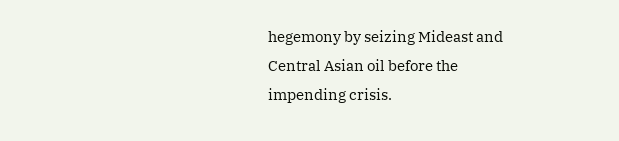hegemony by seizing Mideast and Central Asian oil before the impending crisis.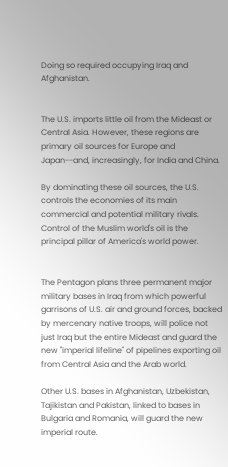Doing so required occupying Iraq and Afghanistan.


The U.S. imports little oil from the Mideast or Central Asia. However, these regions are primary oil sources for Europe and Japan--and, increasingly, for India and China.

By dominating these oil sources, the U.S. controls the economies of its main commercial and potential military rivals. Control of the Muslim world's oil is the principal pillar of America's world power.


The Pentagon plans three permanent major military bases in Iraq from which powerful garrisons of U.S. air and ground forces, backed by mercenary native troops, will police not just Iraq but the entire Mideast and guard the new "imperial lifeline" of pipelines exporting oil from Central Asia and the Arab world.

Other U.S. bases in Afghanistan, Uzbekistan, Tajikistan and Pakistan, linked to bases in Bulgaria and Romania, will guard the new imperial route.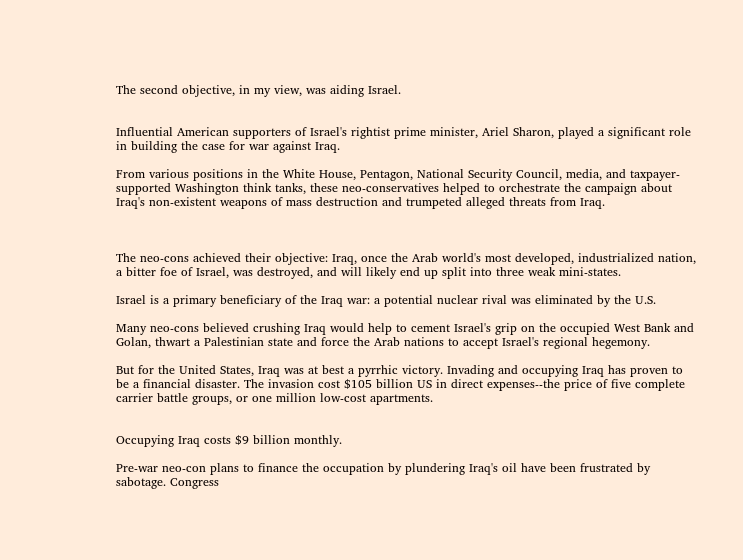The second objective, in my view, was aiding Israel.


Influential American supporters of Israel's rightist prime minister, Ariel Sharon, played a significant role in building the case for war against Iraq.

From various positions in the White House, Pentagon, National Security Council, media, and taxpayer-supported Washington think tanks, these neo-conservatives helped to orchestrate the campaign about Iraq's non-existent weapons of mass destruction and trumpeted alleged threats from Iraq.



The neo-cons achieved their objective: Iraq, once the Arab world's most developed, industrialized nation, a bitter foe of Israel, was destroyed, and will likely end up split into three weak mini-states.

Israel is a primary beneficiary of the Iraq war: a potential nuclear rival was eliminated by the U.S.

Many neo-cons believed crushing Iraq would help to cement Israel's grip on the occupied West Bank and Golan, thwart a Palestinian state and force the Arab nations to accept Israel's regional hegemony.

But for the United States, Iraq was at best a pyrrhic victory. Invading and occupying Iraq has proven to be a financial disaster. The invasion cost $105 billion US in direct expenses--the price of five complete carrier battle groups, or one million low-cost apartments.


Occupying Iraq costs $9 billion monthly.

Pre-war neo-con plans to finance the occupation by plundering Iraq's oil have been frustrated by sabotage. Congress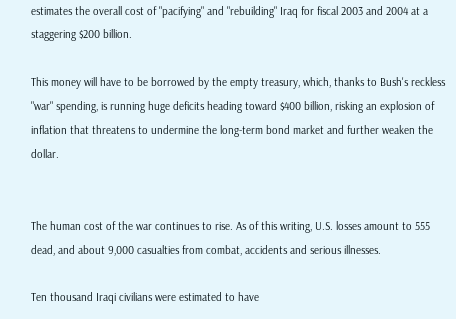estimates the overall cost of "pacifying" and "rebuilding" Iraq for fiscal 2003 and 2004 at a staggering $200 billion.

This money will have to be borrowed by the empty treasury, which, thanks to Bush's reckless "war" spending, is running huge deficits heading toward $400 billion, risking an explosion of inflation that threatens to undermine the long-term bond market and further weaken the dollar.


The human cost of the war continues to rise. As of this writing, U.S. losses amount to 555 dead, and about 9,000 casualties from combat, accidents and serious illnesses.

Ten thousand Iraqi civilians were estimated to have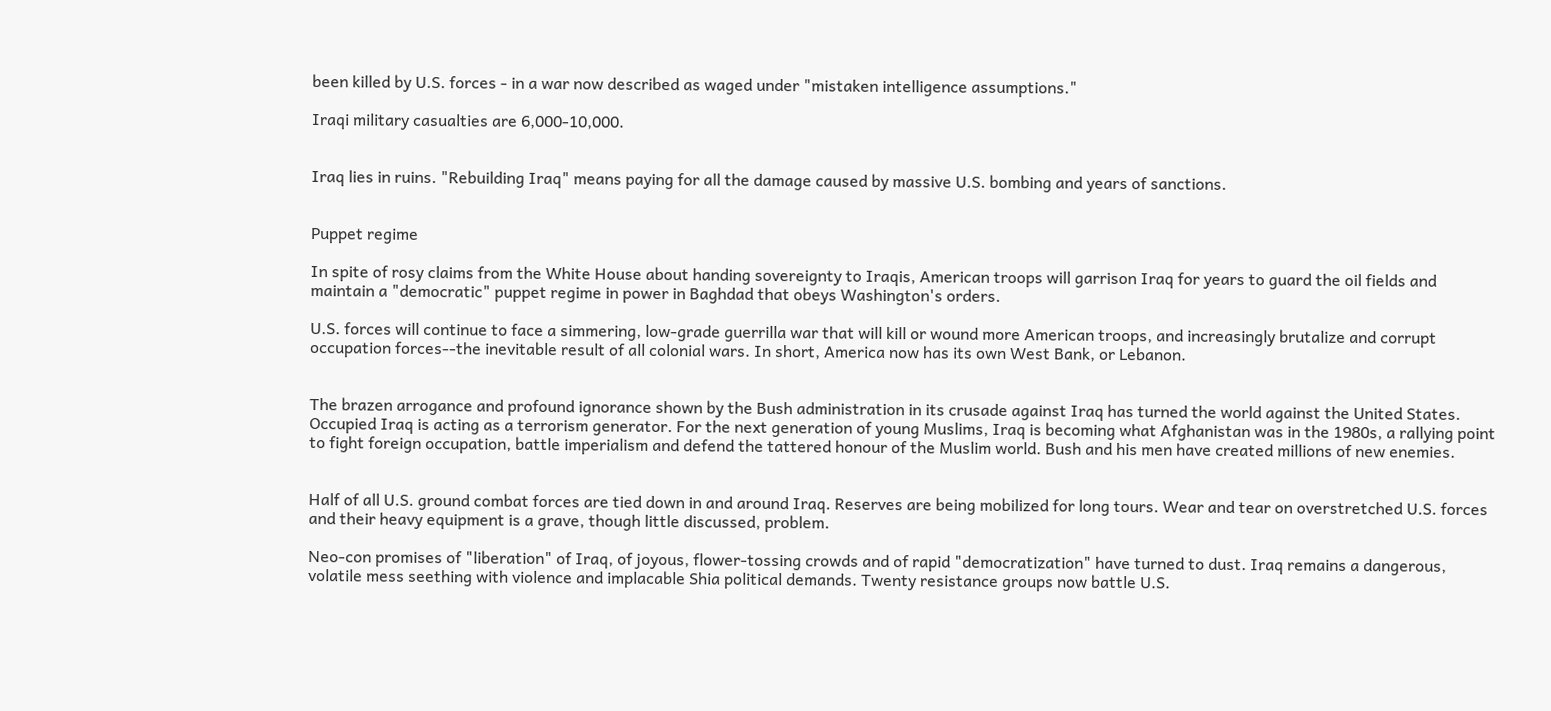been killed by U.S. forces - in a war now described as waged under "mistaken intelligence assumptions."

Iraqi military casualties are 6,000-10,000.


Iraq lies in ruins. "Rebuilding Iraq" means paying for all the damage caused by massive U.S. bombing and years of sanctions.


Puppet regime

In spite of rosy claims from the White House about handing sovereignty to Iraqis, American troops will garrison Iraq for years to guard the oil fields and maintain a "democratic" puppet regime in power in Baghdad that obeys Washington's orders.

U.S. forces will continue to face a simmering, low-grade guerrilla war that will kill or wound more American troops, and increasingly brutalize and corrupt occupation forces--the inevitable result of all colonial wars. In short, America now has its own West Bank, or Lebanon.


The brazen arrogance and profound ignorance shown by the Bush administration in its crusade against Iraq has turned the world against the United States. Occupied Iraq is acting as a terrorism generator. For the next generation of young Muslims, Iraq is becoming what Afghanistan was in the 1980s, a rallying point to fight foreign occupation, battle imperialism and defend the tattered honour of the Muslim world. Bush and his men have created millions of new enemies.


Half of all U.S. ground combat forces are tied down in and around Iraq. Reserves are being mobilized for long tours. Wear and tear on overstretched U.S. forces and their heavy equipment is a grave, though little discussed, problem.

Neo-con promises of "liberation" of Iraq, of joyous, flower-tossing crowds and of rapid "democratization" have turned to dust. Iraq remains a dangerous, volatile mess seething with violence and implacable Shia political demands. Twenty resistance groups now battle U.S.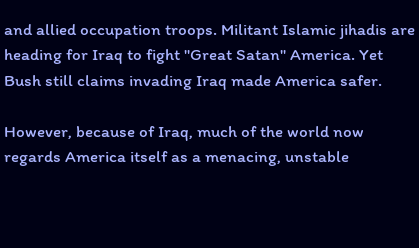and allied occupation troops. Militant Islamic jihadis are heading for Iraq to fight "Great Satan" America. Yet Bush still claims invading Iraq made America safer.

However, because of Iraq, much of the world now regards America itself as a menacing, unstable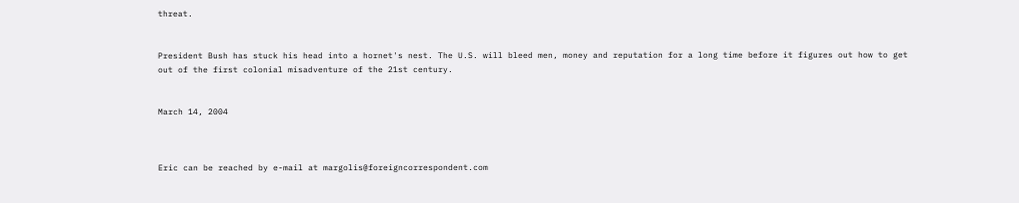threat.


President Bush has stuck his head into a hornet's nest. The U.S. will bleed men, money and reputation for a long time before it figures out how to get out of the first colonial misadventure of the 21st century.


March 14, 2004



Eric can be reached by e-mail at margolis@foreigncorrespondent.com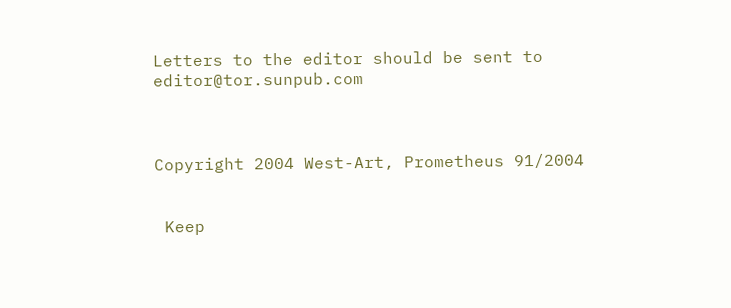Letters to the editor should be sent to editor@tor.sunpub.com



Copyright 2004 West-Art, Prometheus 91/2004


 Keep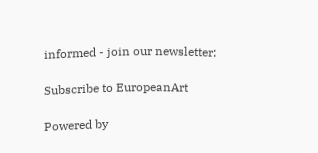informed - join our newsletter:

Subscribe to EuropeanArt

Powered by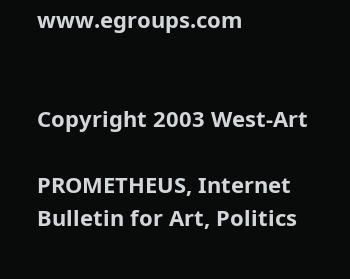www.egroups.com


Copyright 2003 West-Art

PROMETHEUS, Internet Bulletin for Art, Politics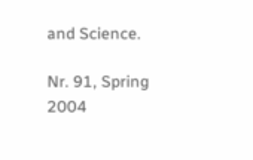and Science.

Nr. 91, Spring 2004